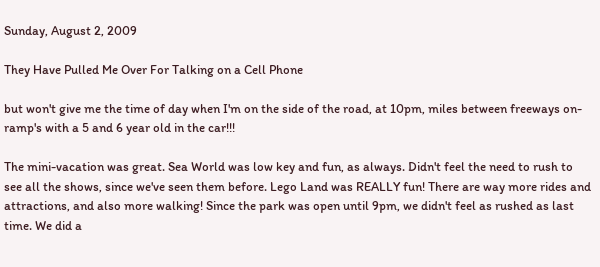Sunday, August 2, 2009

They Have Pulled Me Over For Talking on a Cell Phone

but won't give me the time of day when I'm on the side of the road, at 10pm, miles between freeways on-ramp's with a 5 and 6 year old in the car!!!

The mini-vacation was great. Sea World was low key and fun, as always. Didn't feel the need to rush to see all the shows, since we've seen them before. Lego Land was REALLY fun! There are way more rides and attractions, and also more walking! Since the park was open until 9pm, we didn't feel as rushed as last time. We did a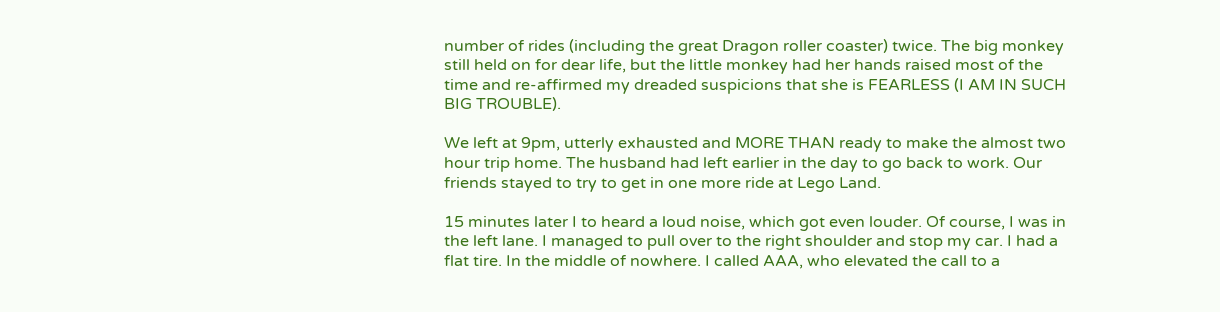number of rides (including the great Dragon roller coaster) twice. The big monkey still held on for dear life, but the little monkey had her hands raised most of the time and re-affirmed my dreaded suspicions that she is FEARLESS (I AM IN SUCH BIG TROUBLE).

We left at 9pm, utterly exhausted and MORE THAN ready to make the almost two hour trip home. The husband had left earlier in the day to go back to work. Our friends stayed to try to get in one more ride at Lego Land.

15 minutes later I to heard a loud noise, which got even louder. Of course, I was in the left lane. I managed to pull over to the right shoulder and stop my car. I had a flat tire. In the middle of nowhere. I called AAA, who elevated the call to a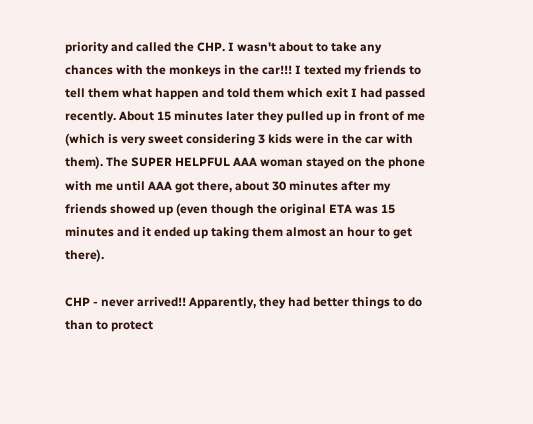priority and called the CHP. I wasn't about to take any chances with the monkeys in the car!!! I texted my friends to tell them what happen and told them which exit I had passed recently. About 15 minutes later they pulled up in front of me (which is very sweet considering 3 kids were in the car with them). The SUPER HELPFUL AAA woman stayed on the phone with me until AAA got there, about 30 minutes after my friends showed up (even though the original ETA was 15 minutes and it ended up taking them almost an hour to get there).

CHP - never arrived!! Apparently, they had better things to do than to protect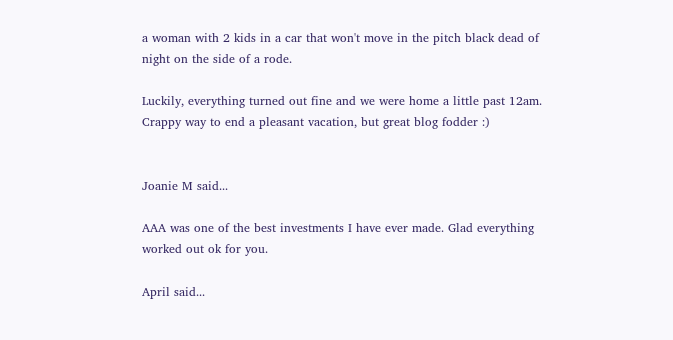a woman with 2 kids in a car that won't move in the pitch black dead of night on the side of a rode.

Luckily, everything turned out fine and we were home a little past 12am. Crappy way to end a pleasant vacation, but great blog fodder :)


Joanie M said...

AAA was one of the best investments I have ever made. Glad everything worked out ok for you.

April said...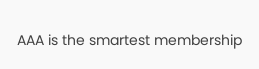AAA is the smartest membership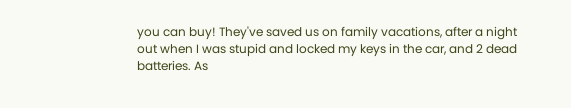you can buy! They've saved us on family vacations, after a night out when I was stupid and locked my keys in the car, and 2 dead batteries. As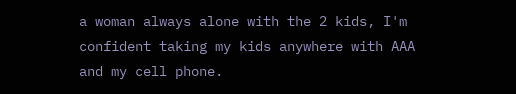a woman always alone with the 2 kids, I'm confident taking my kids anywhere with AAA and my cell phone.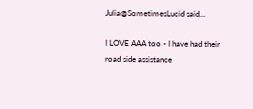Julia@SometimesLucid said...

I LOVE AAA too - I have had their road side assistance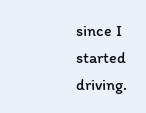since I started driving.